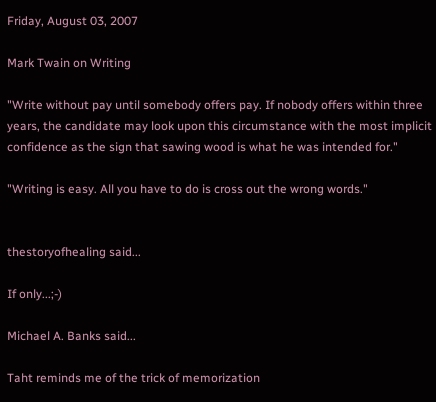Friday, August 03, 2007

Mark Twain on Writing

"Write without pay until somebody offers pay. If nobody offers within three years, the candidate may look upon this circumstance with the most implicit confidence as the sign that sawing wood is what he was intended for."

"Writing is easy. All you have to do is cross out the wrong words."


thestoryofhealing said...

If only...;-)

Michael A. Banks said...

Taht reminds me of the trick of memorization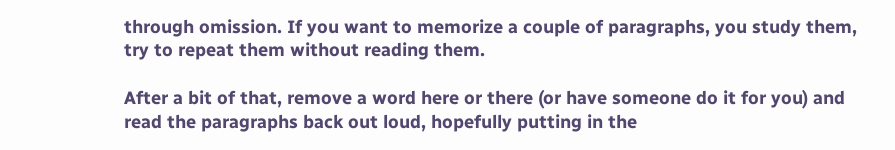through omission. If you want to memorize a couple of paragraphs, you study them, try to repeat them without reading them.

After a bit of that, remove a word here or there (or have someone do it for you) and read the paragraphs back out loud, hopefully putting in the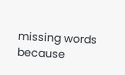missing words because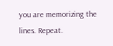you are memorizing the lines. Repeat.